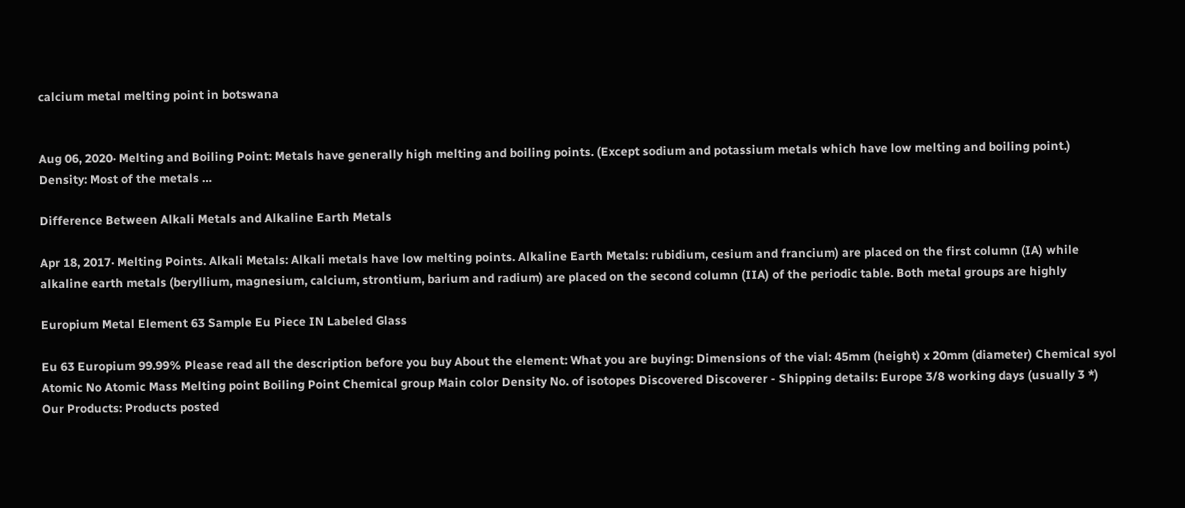calcium metal melting point in botswana


Aug 06, 2020· Melting and Boiling Point: Metals have generally high melting and boiling points. (Except sodium and potassium metals which have low melting and boiling point.) Density: Most of the metals …

Difference Between Alkali Metals and Alkaline Earth Metals

Apr 18, 2017· Melting Points. Alkali Metals: Alkali metals have low melting points. Alkaline Earth Metals: rubidium, cesium and francium) are placed on the first column (IA) while alkaline earth metals (beryllium, magnesium, calcium, strontium, barium and radium) are placed on the second column (IIA) of the periodic table. Both metal groups are highly

Europium Metal Element 63 Sample Eu Piece IN Labeled Glass

Eu 63 Europium 99.99% Please read all the description before you buy About the element: What you are buying: Dimensions of the vial: 45mm (height) x 20mm (diameter) Chemical syol Atomic No Atomic Mass Melting point Boiling Point Chemical group Main color Density No. of isotopes Discovered Discoverer - Shipping details: Europe 3/8 working days (usually 3 *) Our Products: Products posted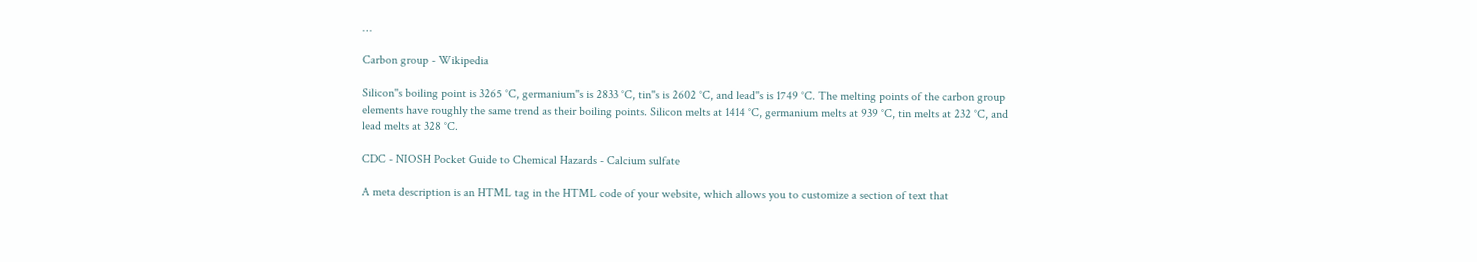…

Carbon group - Wikipedia

Silicon''s boiling point is 3265 °C, germanium''s is 2833 °C, tin''s is 2602 °C, and lead''s is 1749 °C. The melting points of the carbon group elements have roughly the same trend as their boiling points. Silicon melts at 1414 °C, germanium melts at 939 °C, tin melts at 232 °C, and lead melts at 328 °C.

CDC - NIOSH Pocket Guide to Chemical Hazards - Calcium sulfate

A meta description is an HTML tag in the HTML code of your website, which allows you to customize a section of text that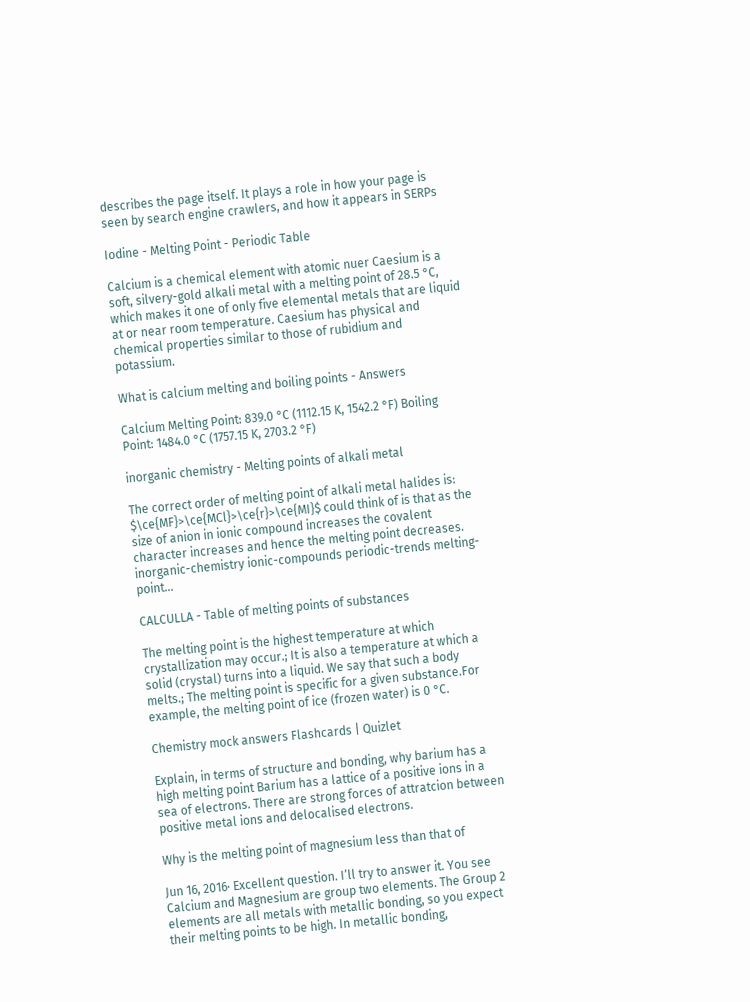describes the page itself. It plays a role in how your page is seen by search engine crawlers, and how it appears in SERPs

Iodine - Melting Point - Periodic Table

Calcium is a chemical element with atomic nuer Caesium is a soft, silvery-gold alkali metal with a melting point of 28.5 °C, which makes it one of only five elemental metals that are liquid at or near room temperature. Caesium has physical and chemical properties similar to those of rubidium and potassium.

What is calcium melting and boiling points - Answers

Calcium Melting Point: 839.0 °C (1112.15 K, 1542.2 °F) Boiling Point: 1484.0 °C (1757.15 K, 2703.2 °F)

inorganic chemistry - Melting points of alkali metal

The correct order of melting point of alkali metal halides is: $\ce{MF}>\ce{MCl}>\ce{r}>\ce{MI}$ could think of is that as the size of anion in ionic compound increases the covalent character increases and hence the melting point decreases. inorganic-chemistry ionic-compounds periodic-trends melting-point…

CALCULLA - Table of melting points of substances

The melting point is the highest temperature at which crystallization may occur.; It is also a temperature at which a solid (crystal) turns into a liquid. We say that such a body melts.; The melting point is specific for a given substance.For example, the melting point of ice (frozen water) is 0 °C.

Chemistry mock answers Flashcards | Quizlet

Explain, in terms of structure and bonding, why barium has a high melting point Barium has a lattice of a positive ions in a sea of electrons. There are strong forces of attratcion between positive metal ions and delocalised electrons.

Why is the melting point of magnesium less than that of

Jun 16, 2016· Excellent question. I’ll try to answer it. You see Calcium and Magnesium are group two elements. The Group 2 elements are all metals with metallic bonding, so you expect their melting points to be high. In metallic bonding,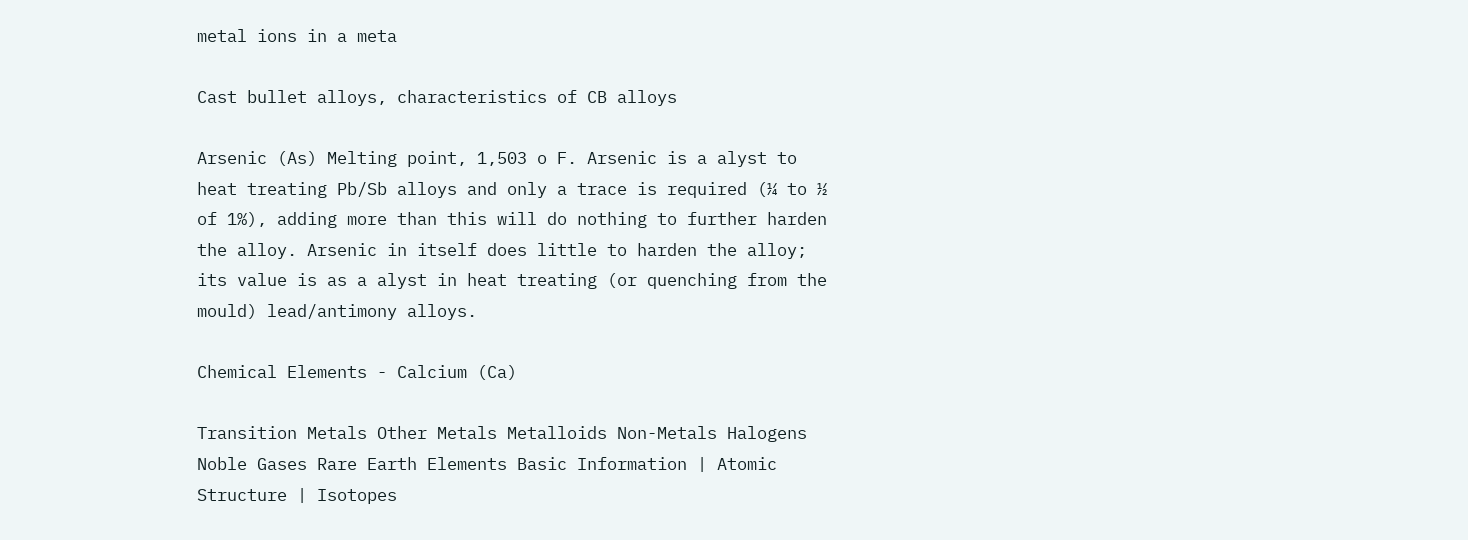metal ions in a meta

Cast bullet alloys, characteristics of CB alloys

Arsenic (As) Melting point, 1,503 o F. Arsenic is a alyst to heat treating Pb/Sb alloys and only a trace is required (¼ to ½ of 1%), adding more than this will do nothing to further harden the alloy. Arsenic in itself does little to harden the alloy; its value is as a alyst in heat treating (or quenching from the mould) lead/antimony alloys.

Chemical Elements - Calcium (Ca)

Transition Metals Other Metals Metalloids Non-Metals Halogens Noble Gases Rare Earth Elements Basic Information | Atomic Structure | Isotopes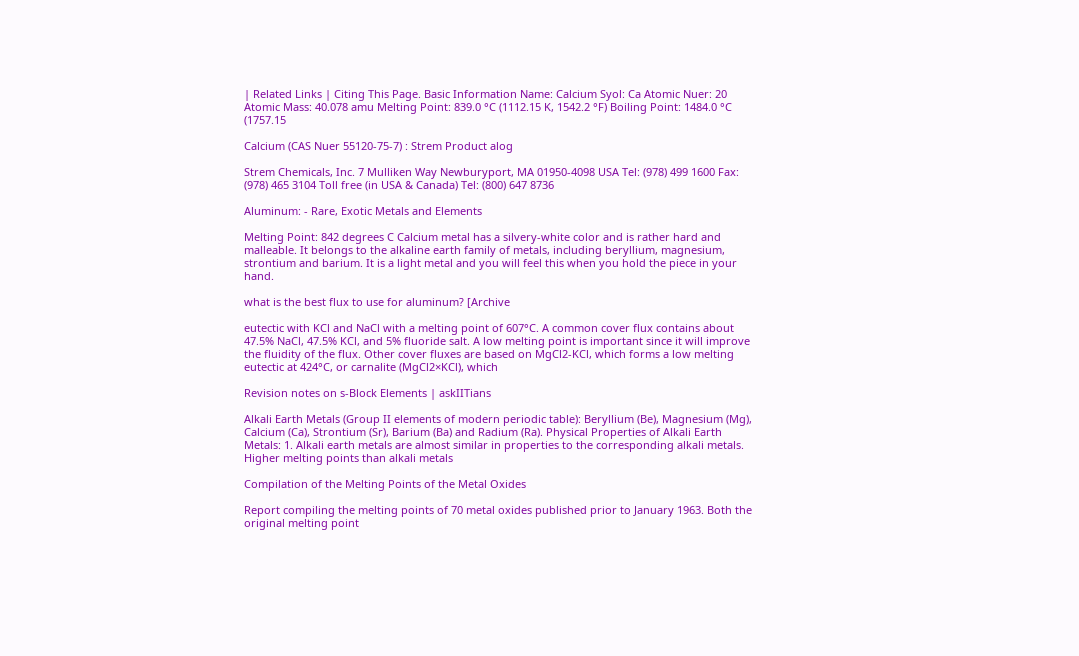| Related Links | Citing This Page. Basic Information Name: Calcium Syol: Ca Atomic Nuer: 20 Atomic Mass: 40.078 amu Melting Point: 839.0 °C (1112.15 K, 1542.2 °F) Boiling Point: 1484.0 °C (1757.15

Calcium (CAS Nuer 55120-75-7) : Strem Product alog

Strem Chemicals, Inc. 7 Mulliken Way Newburyport, MA 01950-4098 USA Tel: (978) 499 1600 Fax: (978) 465 3104 Toll free (in USA & Canada) Tel: (800) 647 8736

Aluminum: - Rare, Exotic Metals and Elements

Melting Point: 842 degrees C Calcium metal has a silvery-white color and is rather hard and malleable. It belongs to the alkaline earth family of metals, including beryllium, magnesium, strontium and barium. It is a light metal and you will feel this when you hold the piece in your hand.

what is the best flux to use for aluminum? [Archive

eutectic with KCl and NaCl with a melting point of 607°C. A common cover flux contains about 47.5% NaCl, 47.5% KCl, and 5% fluoride salt. A low melting point is important since it will improve the fluidity of the flux. Other cover fluxes are based on MgCl2-KCl, which forms a low melting eutectic at 424°C, or carnalite (MgCl2×KCl), which

Revision notes on s-Block Elements | askIITians

Alkali Earth Metals (Group II elements of modern periodic table): Beryllium (Be), Magnesium (Mg), Calcium (Ca), Strontium (Sr), Barium (Ba) and Radium (Ra). Physical Properties of Alkali Earth Metals: 1. Alkali earth metals are almost similar in properties to the corresponding alkali metals. Higher melting points than alkali metals

Compilation of the Melting Points of the Metal Oxides

Report compiling the melting points of 70 metal oxides published prior to January 1963. Both the original melting point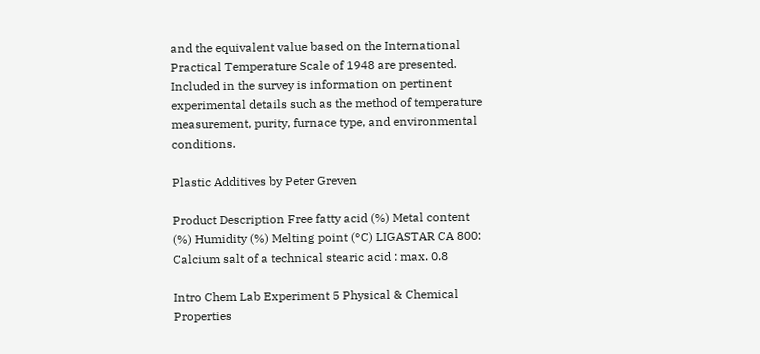and the equivalent value based on the International Practical Temperature Scale of 1948 are presented. Included in the survey is information on pertinent experimental details such as the method of temperature measurement, purity, furnace type, and environmental conditions.

Plastic Additives by Peter Greven

Product Description Free fatty acid (%) Metal content (%) Humidity (%) Melting point (°C) LIGASTAR CA 800: Calcium salt of a technical stearic acid : max. 0.8

Intro Chem Lab Experiment 5 Physical & Chemical Properties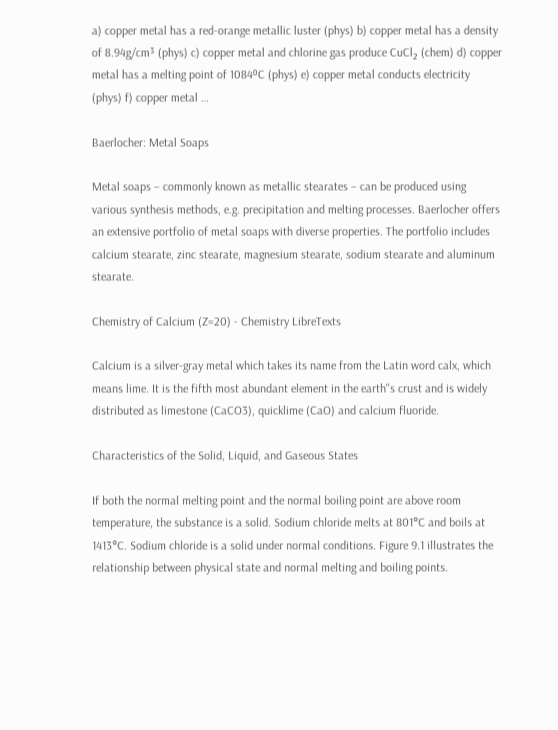a) copper metal has a red-orange metallic luster (phys) b) copper metal has a density of 8.94g/cm³ (phys) c) copper metal and chlorine gas produce CuCl₂ (chem) d) copper metal has a melting point of 1084⁰C (phys) e) copper metal conducts electricity (phys) f) copper metal …

Baerlocher: Metal Soaps

Metal soaps – commonly known as metallic stearates – can be produced using various synthesis methods, e.g. precipitation and melting processes. Baerlocher offers an extensive portfolio of metal soaps with diverse properties. The portfolio includes calcium stearate, zinc stearate, magnesium stearate, sodium stearate and aluminum stearate.

Chemistry of Calcium (Z=20) - Chemistry LibreTexts

Calcium is a silver-gray metal which takes its name from the Latin word calx, which means lime. It is the fifth most abundant element in the earth''s crust and is widely distributed as limestone (CaCO3), quicklime (CaO) and calcium fluoride.

Characteristics of the Solid, Liquid, and Gaseous States

If both the normal melting point and the normal boiling point are above room temperature, the substance is a solid. Sodium chloride melts at 801°C and boils at 1413°C. Sodium chloride is a solid under normal conditions. Figure 9.1 illustrates the relationship between physical state and normal melting and boiling points.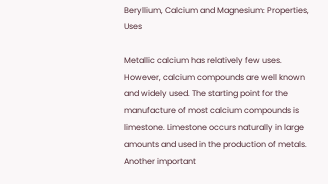Beryllium, Calcium and Magnesium: Properties, Uses

Metallic calcium has relatively few uses. However, calcium compounds are well known and widely used. The starting point for the manufacture of most calcium compounds is limestone. Limestone occurs naturally in large amounts and used in the production of metals. Another important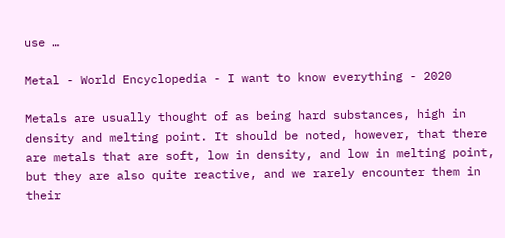use …

Metal - World Encyclopedia - I want to know everything - 2020

Metals are usually thought of as being hard substances, high in density and melting point. It should be noted, however, that there are metals that are soft, low in density, and low in melting point, but they are also quite reactive, and we rarely encounter them in their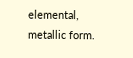elemental, metallic form.